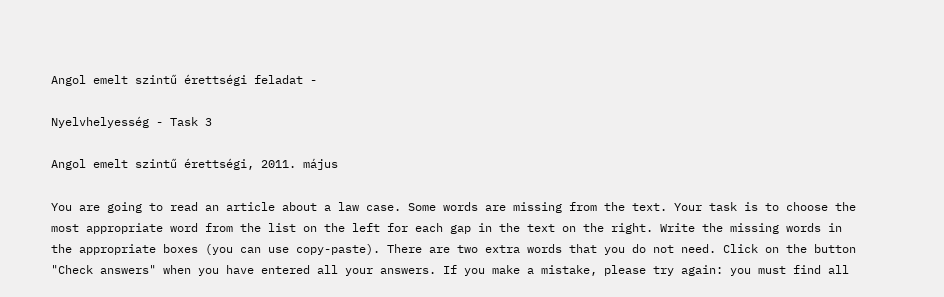Angol emelt szintű érettségi feladat -

Nyelvhelyesség - Task 3

Angol emelt szintű érettségi, 2011. május

You are going to read an article about a law case. Some words are missing from the text. Your task is to choose the most appropriate word from the list on the left for each gap in the text on the right. Write the missing words in the appropriate boxes (you can use copy-paste). There are two extra words that you do not need. Click on the button "Check answers" when you have entered all your answers. If you make a mistake, please try again: you must find all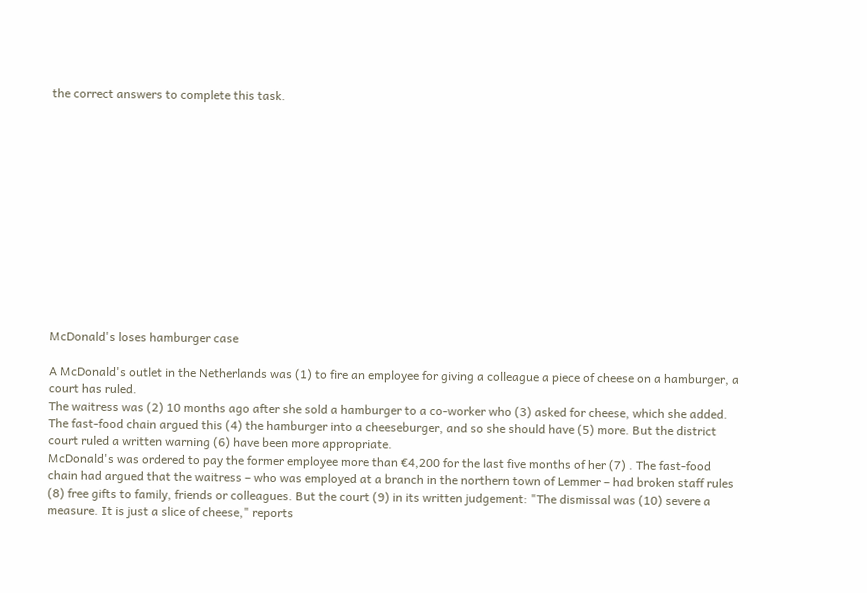the correct answers to complete this task.













McDonald's loses hamburger case

A McDonald's outlet in the Netherlands was (1) to fire an employee for giving a colleague a piece of cheese on a hamburger, a court has ruled.
The waitress was (2) 10 months ago after she sold a hamburger to a co-worker who (3) asked for cheese, which she added. The fast-food chain argued this (4) the hamburger into a cheeseburger, and so she should have (5) more. But the district court ruled a written warning (6) have been more appropriate.
McDonald's was ordered to pay the former employee more than €4,200 for the last five months of her (7) . The fast-food chain had argued that the waitress – who was employed at a branch in the northern town of Lemmer – had broken staff rules (8) free gifts to family, friends or colleagues. But the court (9) in its written judgement: "The dismissal was (10) severe a measure. It is just a slice of cheese," reports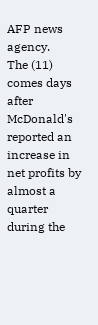AFP news agency.
The (11) comes days after McDonald's reported an increase in net profits by almost a quarter during the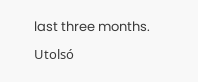last three months.

Utolsó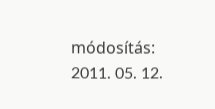módosítás: 2011. 05. 12.